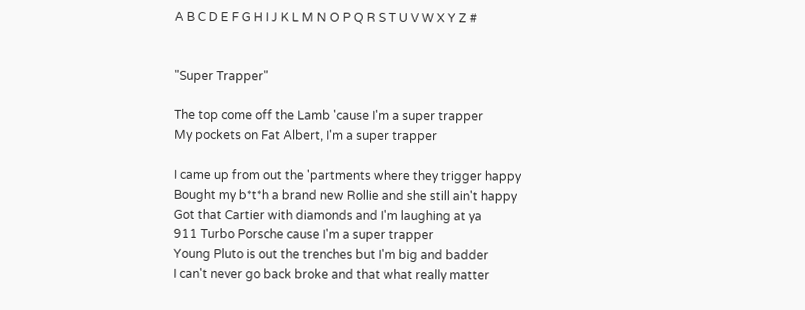A B C D E F G H I J K L M N O P Q R S T U V W X Y Z #


"Super Trapper"

The top come off the Lamb 'cause I'm a super trapper
My pockets on Fat Albert, I'm a super trapper

I came up from out the 'partments where they trigger happy
Bought my b*t*h a brand new Rollie and she still ain't happy
Got that Cartier with diamonds and I'm laughing at ya
911 Turbo Porsche cause I'm a super trapper
Young Pluto is out the trenches but I'm big and badder
I can't never go back broke and that what really matter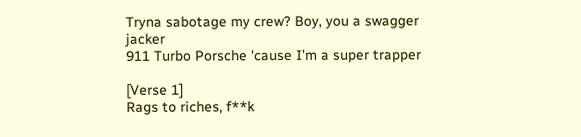Tryna sabotage my crew? Boy, you a swagger jacker
911 Turbo Porsche 'cause I'm a super trapper

[Verse 1]
Rags to riches, f**k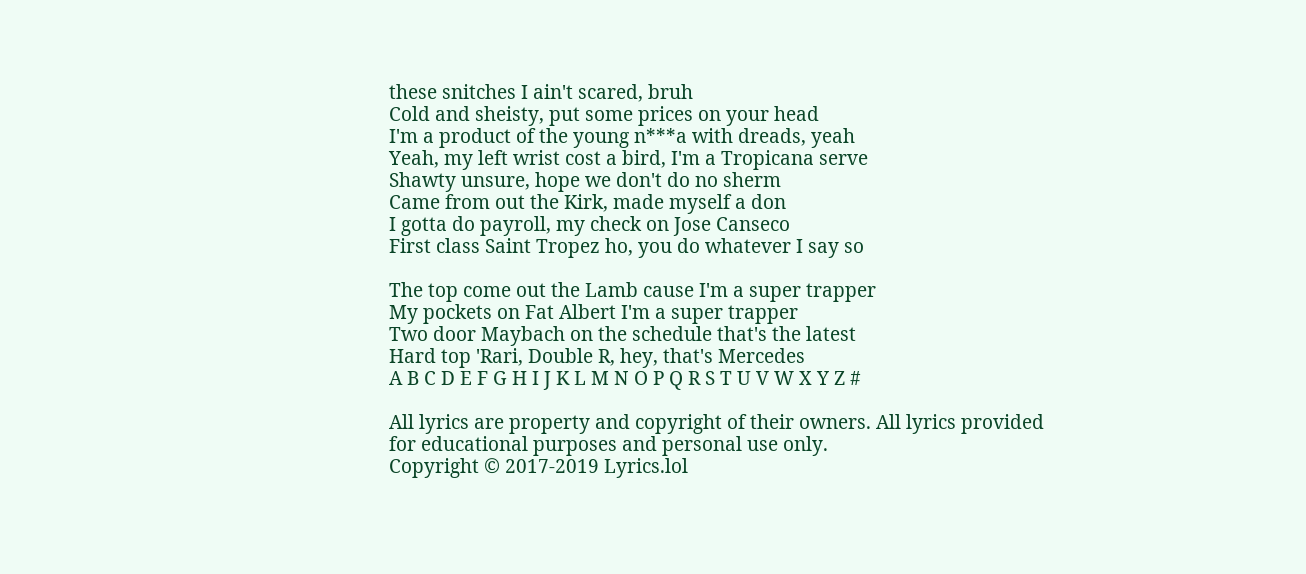these snitches I ain't scared, bruh
Cold and sheisty, put some prices on your head
I'm a product of the young n***a with dreads, yeah
Yeah, my left wrist cost a bird, I'm a Tropicana serve
Shawty unsure, hope we don't do no sherm
Came from out the Kirk, made myself a don
I gotta do payroll, my check on Jose Canseco
First class Saint Tropez ho, you do whatever I say so

The top come out the Lamb cause I'm a super trapper
My pockets on Fat Albert I'm a super trapper
Two door Maybach on the schedule that's the latest
Hard top 'Rari, Double R, hey, that's Mercedes
A B C D E F G H I J K L M N O P Q R S T U V W X Y Z #

All lyrics are property and copyright of their owners. All lyrics provided for educational purposes and personal use only.
Copyright © 2017-2019 Lyrics.lol